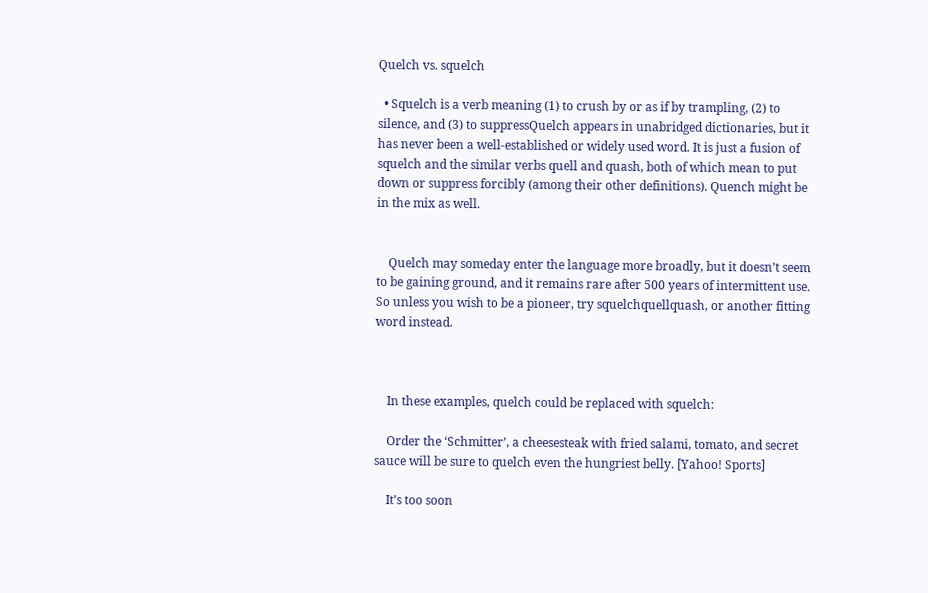Quelch vs. squelch

  • Squelch is a verb meaning (1) to crush by or as if by trampling, (2) to silence, and (3) to suppressQuelch appears in unabridged dictionaries, but it has never been a well-established or widely used word. It is just a fusion of squelch and the similar verbs quell and quash, both of which mean to put down or suppress forcibly (among their other definitions). Quench might be in the mix as well.


    Quelch may someday enter the language more broadly, but it doesn’t seem to be gaining ground, and it remains rare after 500 years of intermittent use. So unless you wish to be a pioneer, try squelchquellquash, or another fitting word instead.



    In these examples, quelch could be replaced with squelch:

    Order the ‘Schmitter’, a cheesesteak with fried salami, tomato, and secret sauce will be sure to quelch even the hungriest belly. [Yahoo! Sports]

    It’s too soon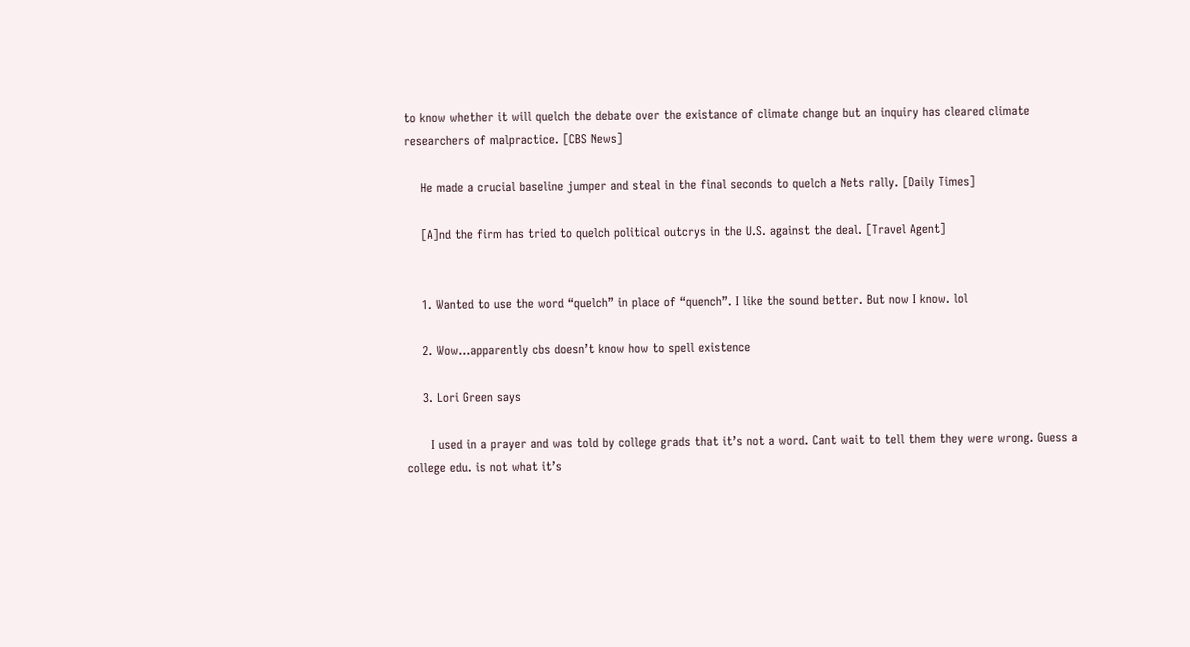to know whether it will quelch the debate over the existance of climate change but an inquiry has cleared climate researchers of malpractice. [CBS News]

    He made a crucial baseline jumper and steal in the final seconds to quelch a Nets rally. [Daily Times]

    [A]nd the firm has tried to quelch political outcrys in the U.S. against the deal. [Travel Agent]


    1. Wanted to use the word “quelch” in place of “quench”. I like the sound better. But now I know. lol

    2. Wow…apparently cbs doesn’t know how to spell existence

    3. Lori Green says

      I used in a prayer and was told by college grads that it’s not a word. Cant wait to tell them they were wrong. Guess a college edu. is not what it’s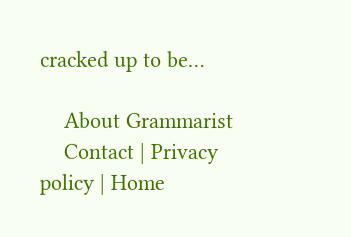cracked up to be…

    About Grammarist
    Contact | Privacy policy | Home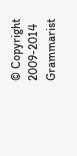© Copyright 2009-2014 Grammarist